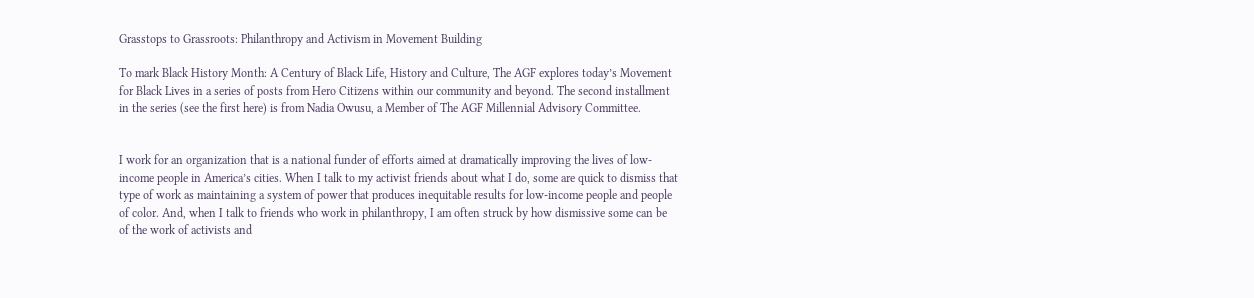Grasstops to Grassroots: Philanthropy and Activism in Movement Building

To mark Black History Month: A Century of Black Life, History and Culture, The AGF explores today’s Movement for Black Lives in a series of posts from Hero Citizens within our community and beyond. The second installment in the series (see the first here) is from Nadia Owusu, a Member of The AGF Millennial Advisory Committee.


I work for an organization that is a national funder of efforts aimed at dramatically improving the lives of low-income people in America’s cities. When I talk to my activist friends about what I do, some are quick to dismiss that type of work as maintaining a system of power that produces inequitable results for low-income people and people of color. And, when I talk to friends who work in philanthropy, I am often struck by how dismissive some can be of the work of activists and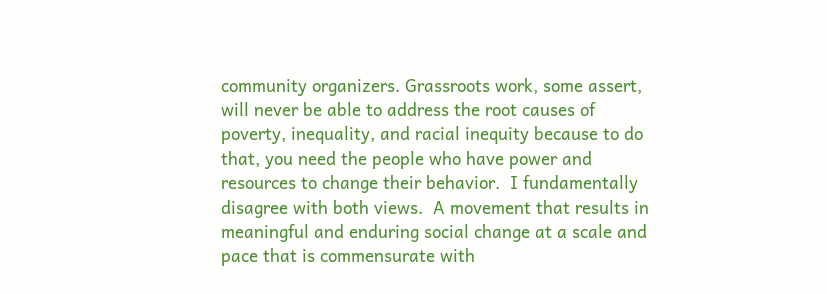community organizers. Grassroots work, some assert, will never be able to address the root causes of poverty, inequality, and racial inequity because to do that, you need the people who have power and resources to change their behavior.  I fundamentally disagree with both views.  A movement that results in meaningful and enduring social change at a scale and pace that is commensurate with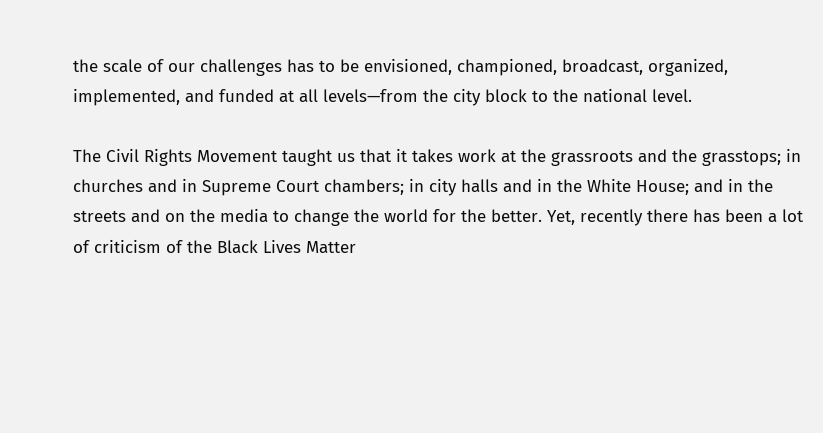the scale of our challenges has to be envisioned, championed, broadcast, organized, implemented, and funded at all levels—from the city block to the national level.

The Civil Rights Movement taught us that it takes work at the grassroots and the grasstops; in churches and in Supreme Court chambers; in city halls and in the White House; and in the streets and on the media to change the world for the better. Yet, recently there has been a lot of criticism of the Black Lives Matter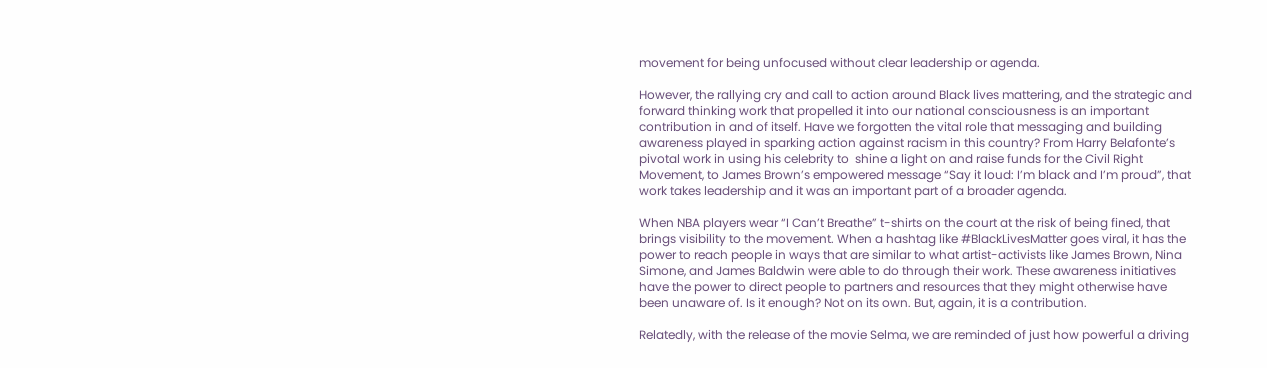movement for being unfocused without clear leadership or agenda.

However, the rallying cry and call to action around Black lives mattering, and the strategic and forward thinking work that propelled it into our national consciousness is an important contribution in and of itself. Have we forgotten the vital role that messaging and building awareness played in sparking action against racism in this country? From Harry Belafonte’s pivotal work in using his celebrity to  shine a light on and raise funds for the Civil Right Movement, to James Brown’s empowered message “Say it loud: I’m black and I’m proud”, that work takes leadership and it was an important part of a broader agenda.

When NBA players wear “I Can’t Breathe” t-shirts on the court at the risk of being fined, that brings visibility to the movement. When a hashtag like #BlackLivesMatter goes viral, it has the power to reach people in ways that are similar to what artist-activists like James Brown, Nina Simone, and James Baldwin were able to do through their work. These awareness initiatives have the power to direct people to partners and resources that they might otherwise have been unaware of. Is it enough? Not on its own. But, again, it is a contribution.

Relatedly, with the release of the movie Selma, we are reminded of just how powerful a driving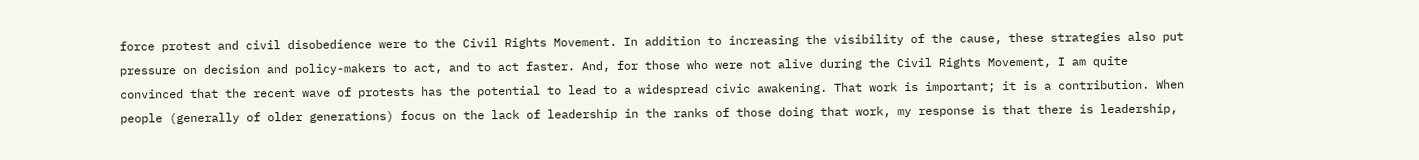force protest and civil disobedience were to the Civil Rights Movement. In addition to increasing the visibility of the cause, these strategies also put pressure on decision and policy-makers to act, and to act faster. And, for those who were not alive during the Civil Rights Movement, I am quite convinced that the recent wave of protests has the potential to lead to a widespread civic awakening. That work is important; it is a contribution. When people (generally of older generations) focus on the lack of leadership in the ranks of those doing that work, my response is that there is leadership,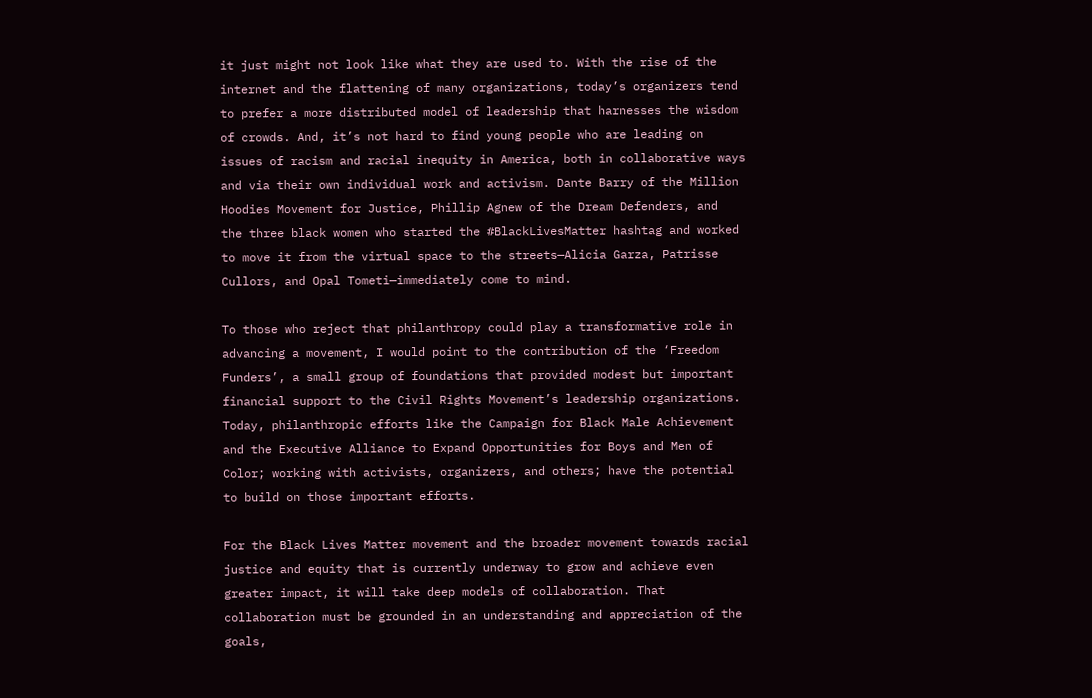it just might not look like what they are used to. With the rise of the internet and the flattening of many organizations, today’s organizers tend to prefer a more distributed model of leadership that harnesses the wisdom of crowds. And, it’s not hard to find young people who are leading on issues of racism and racial inequity in America, both in collaborative ways and via their own individual work and activism. Dante Barry of the Million Hoodies Movement for Justice, Phillip Agnew of the Dream Defenders, and  the three black women who started the #BlackLivesMatter hashtag and worked to move it from the virtual space to the streets—Alicia Garza, Patrisse Cullors, and Opal Tometi—immediately come to mind.

To those who reject that philanthropy could play a transformative role in advancing a movement, I would point to the contribution of the ‘Freedom Funders’, a small group of foundations that provided modest but important financial support to the Civil Rights Movement’s leadership organizations. Today, philanthropic efforts like the Campaign for Black Male Achievement and the Executive Alliance to Expand Opportunities for Boys and Men of Color; working with activists, organizers, and others; have the potential to build on those important efforts.

For the Black Lives Matter movement and the broader movement towards racial justice and equity that is currently underway to grow and achieve even greater impact, it will take deep models of collaboration. That collaboration must be grounded in an understanding and appreciation of the goals,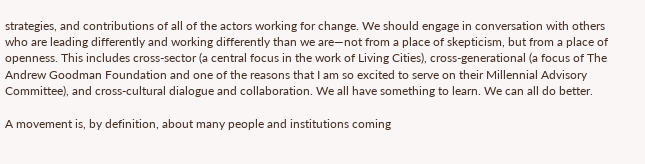strategies, and contributions of all of the actors working for change. We should engage in conversation with others who are leading differently and working differently than we are—not from a place of skepticism, but from a place of openness. This includes cross-sector (a central focus in the work of Living Cities), cross-generational (a focus of The Andrew Goodman Foundation and one of the reasons that I am so excited to serve on their Millennial Advisory Committee), and cross-cultural dialogue and collaboration. We all have something to learn. We can all do better.

A movement is, by definition, about many people and institutions coming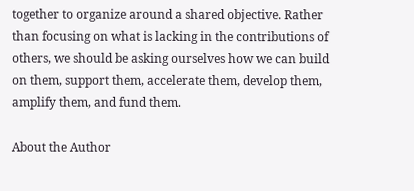together to organize around a shared objective. Rather than focusing on what is lacking in the contributions of others, we should be asking ourselves how we can build on them, support them, accelerate them, develop them, amplify them, and fund them.

About the Author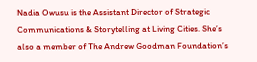Nadia Owusu is the Assistant Director of Strategic Communications & Storytelling at Living Cities. She’s also a member of The Andrew Goodman Foundation’s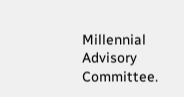Millennial Advisory Committee.